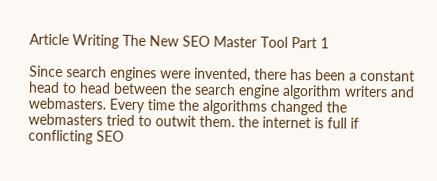Article Writing The New SEO Master Tool Part 1

Since search engines were invented, there has been a constant head to head between the search engine algorithm writers and webmasters. Every time the algorithms changed the webmasters tried to outwit them. the internet is full if conflicting SEO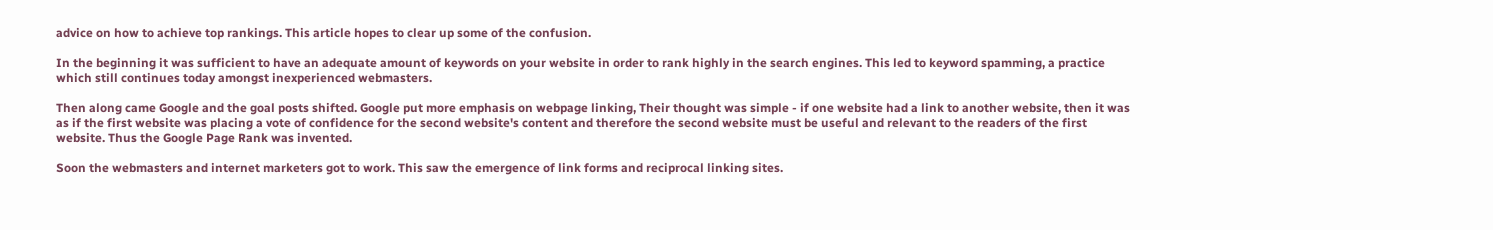advice on how to achieve top rankings. This article hopes to clear up some of the confusion.

In the beginning it was sufficient to have an adequate amount of keywords on your website in order to rank highly in the search engines. This led to keyword spamming, a practice which still continues today amongst inexperienced webmasters.

Then along came Google and the goal posts shifted. Google put more emphasis on webpage linking, Their thought was simple - if one website had a link to another website, then it was as if the first website was placing a vote of confidence for the second website's content and therefore the second website must be useful and relevant to the readers of the first website. Thus the Google Page Rank was invented.

Soon the webmasters and internet marketers got to work. This saw the emergence of link forms and reciprocal linking sites.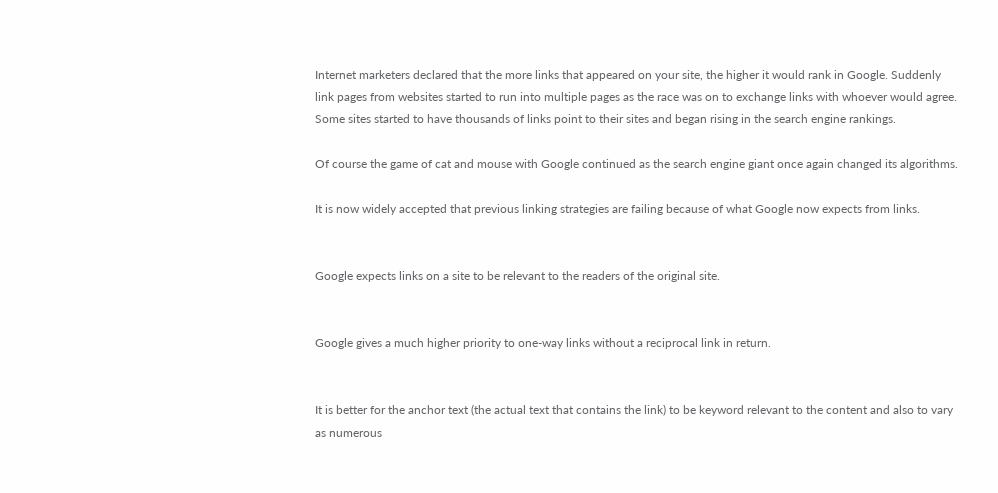Internet marketers declared that the more links that appeared on your site, the higher it would rank in Google. Suddenly link pages from websites started to run into multiple pages as the race was on to exchange links with whoever would agree. Some sites started to have thousands of links point to their sites and began rising in the search engine rankings.

Of course the game of cat and mouse with Google continued as the search engine giant once again changed its algorithms.

It is now widely accepted that previous linking strategies are failing because of what Google now expects from links.


Google expects links on a site to be relevant to the readers of the original site.


Google gives a much higher priority to one-way links without a reciprocal link in return.


It is better for the anchor text (the actual text that contains the link) to be keyword relevant to the content and also to vary as numerous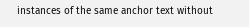instances of the same anchor text without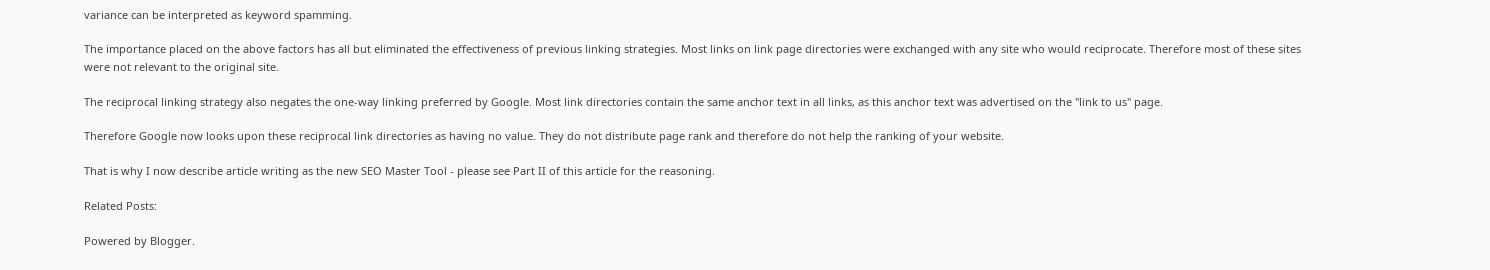variance can be interpreted as keyword spamming.

The importance placed on the above factors has all but eliminated the effectiveness of previous linking strategies. Most links on link page directories were exchanged with any site who would reciprocate. Therefore most of these sites were not relevant to the original site.

The reciprocal linking strategy also negates the one-way linking preferred by Google. Most link directories contain the same anchor text in all links, as this anchor text was advertised on the "link to us" page.

Therefore Google now looks upon these reciprocal link directories as having no value. They do not distribute page rank and therefore do not help the ranking of your website.

That is why I now describe article writing as the new SEO Master Tool - please see Part II of this article for the reasoning.

Related Posts:

Powered by Blogger.